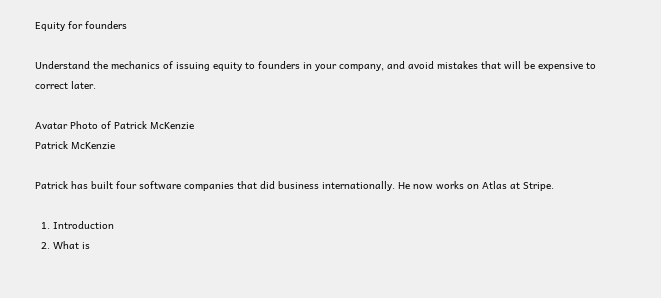Equity for founders

Understand the mechanics of issuing equity to founders in your company, and avoid mistakes that will be expensive to correct later.

Avatar Photo of Patrick McKenzie
Patrick McKenzie

Patrick has built four software companies that did business internationally. He now works on Atlas at Stripe.

  1. Introduction
  2. What is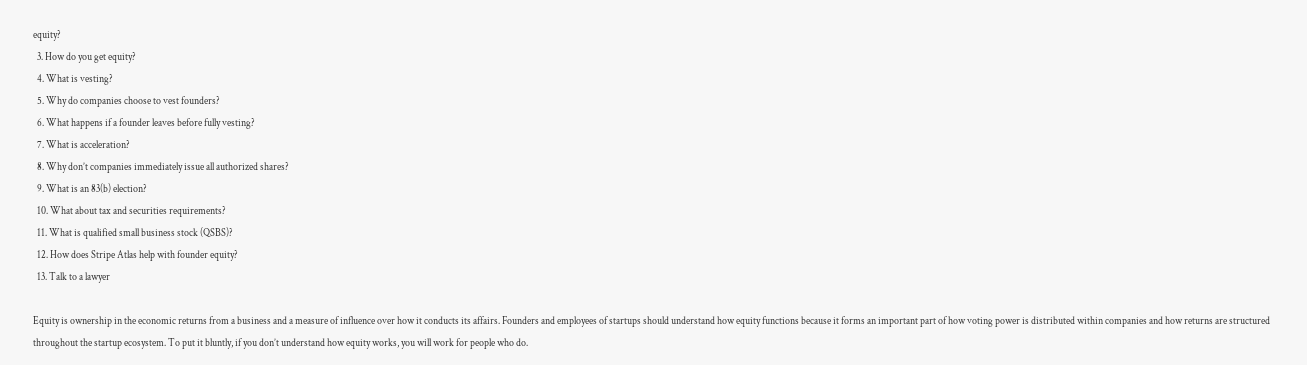equity?
  3. How do you get equity?
  4. What is vesting?
  5. Why do companies choose to vest founders?
  6. What happens if a founder leaves before fully vesting?
  7. What is acceleration?
  8. Why don’t companies immediately issue all authorized shares?
  9. What is an 83(b) election?
  10. What about tax and securities requirements?
  11. What is qualified small business stock (QSBS)?
  12. How does Stripe Atlas help with founder equity?
  13. Talk to a lawyer

Equity is ownership in the economic returns from a business and a measure of influence over how it conducts its affairs. Founders and employees of startups should understand how equity functions because it forms an important part of how voting power is distributed within companies and how returns are structured throughout the startup ecosystem. To put it bluntly, if you don’t understand how equity works, you will work for people who do.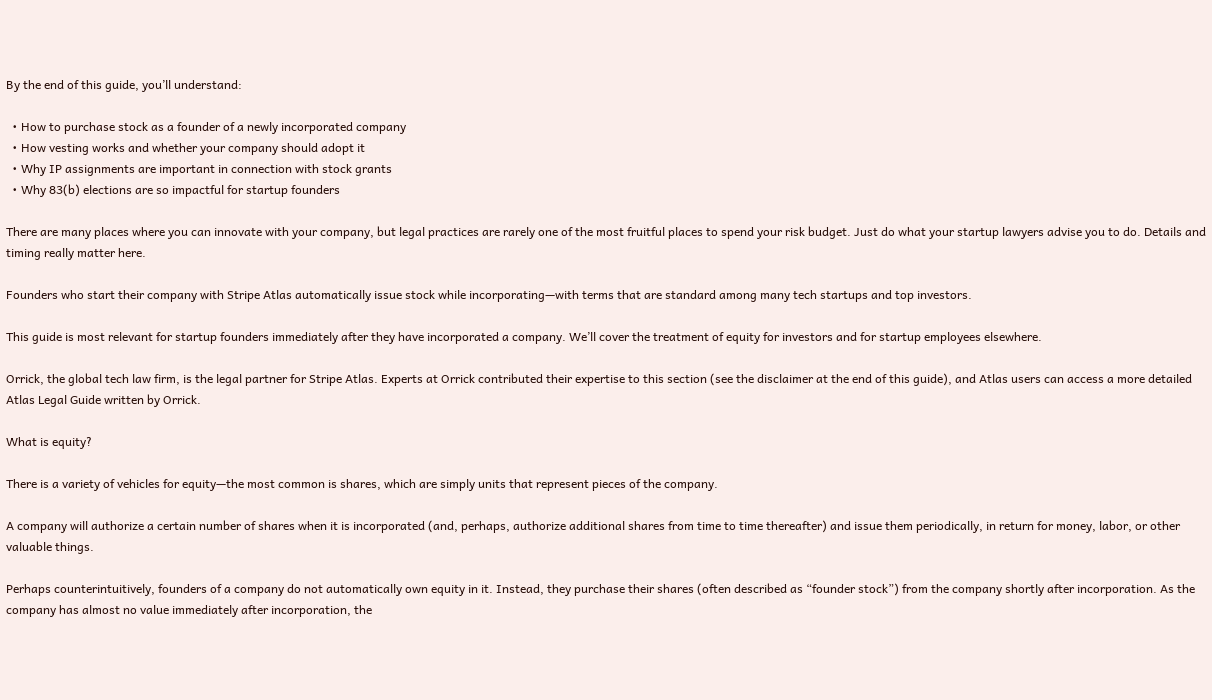By the end of this guide, you’ll understand:

  • How to purchase stock as a founder of a newly incorporated company
  • How vesting works and whether your company should adopt it
  • Why IP assignments are important in connection with stock grants
  • Why 83(b) elections are so impactful for startup founders

There are many places where you can innovate with your company, but legal practices are rarely one of the most fruitful places to spend your risk budget. Just do what your startup lawyers advise you to do. Details and timing really matter here.

Founders who start their company with Stripe Atlas automatically issue stock while incorporating—with terms that are standard among many tech startups and top investors.

This guide is most relevant for startup founders immediately after they have incorporated a company. We’ll cover the treatment of equity for investors and for startup employees elsewhere.

Orrick, the global tech law firm, is the legal partner for Stripe Atlas. Experts at Orrick contributed their expertise to this section (see the disclaimer at the end of this guide), and Atlas users can access a more detailed Atlas Legal Guide written by Orrick.

What is equity?

There is a variety of vehicles for equity—the most common is shares, which are simply units that represent pieces of the company.

A company will authorize a certain number of shares when it is incorporated (and, perhaps, authorize additional shares from time to time thereafter) and issue them periodically, in return for money, labor, or other valuable things.

Perhaps counterintuitively, founders of a company do not automatically own equity in it. Instead, they purchase their shares (often described as “founder stock”) from the company shortly after incorporation. As the company has almost no value immediately after incorporation, the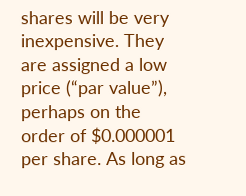shares will be very inexpensive. They are assigned a low price (“par value”), perhaps on the order of $0.000001 per share. As long as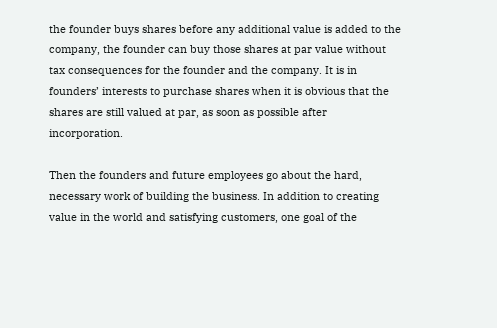the founder buys shares before any additional value is added to the company, the founder can buy those shares at par value without tax consequences for the founder and the company. It is in founders’ interests to purchase shares when it is obvious that the shares are still valued at par, as soon as possible after incorporation.

Then the founders and future employees go about the hard, necessary work of building the business. In addition to creating value in the world and satisfying customers, one goal of the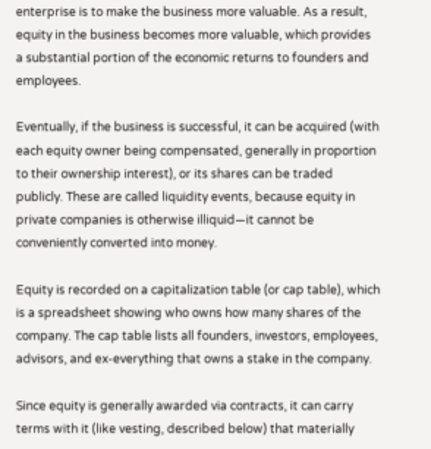enterprise is to make the business more valuable. As a result, equity in the business becomes more valuable, which provides a substantial portion of the economic returns to founders and employees.

Eventually, if the business is successful, it can be acquired (with each equity owner being compensated, generally in proportion to their ownership interest), or its shares can be traded publicly. These are called liquidity events, because equity in private companies is otherwise illiquid—it cannot be conveniently converted into money.

Equity is recorded on a capitalization table (or cap table), which is a spreadsheet showing who owns how many shares of the company. The cap table lists all founders, investors, employees, advisors, and ex-everything that owns a stake in the company.

Since equity is generally awarded via contracts, it can carry terms with it (like vesting, described below) that materially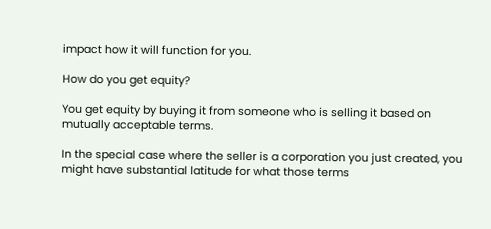impact how it will function for you.

How do you get equity?

You get equity by buying it from someone who is selling it based on mutually acceptable terms.

In the special case where the seller is a corporation you just created, you might have substantial latitude for what those terms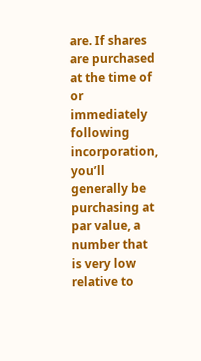are. If shares are purchased at the time of or immediately following incorporation, you’ll generally be purchasing at par value, a number that is very low relative to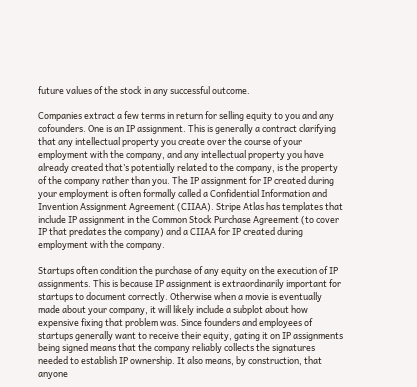future values of the stock in any successful outcome.

Companies extract a few terms in return for selling equity to you and any cofounders. One is an IP assignment. This is generally a contract clarifying that any intellectual property you create over the course of your employment with the company, and any intellectual property you have already created that’s potentially related to the company, is the property of the company rather than you. The IP assignment for IP created during your employment is often formally called a Confidential Information and Invention Assignment Agreement (CIIAA). Stripe Atlas has templates that include IP assignment in the Common Stock Purchase Agreement (to cover IP that predates the company) and a CIIAA for IP created during employment with the company.

Startups often condition the purchase of any equity on the execution of IP assignments. This is because IP assignment is extraordinarily important for startups to document correctly. Otherwise when a movie is eventually made about your company, it will likely include a subplot about how expensive fixing that problem was. Since founders and employees of startups generally want to receive their equity, gating it on IP assignments being signed means that the company reliably collects the signatures needed to establish IP ownership. It also means, by construction, that anyone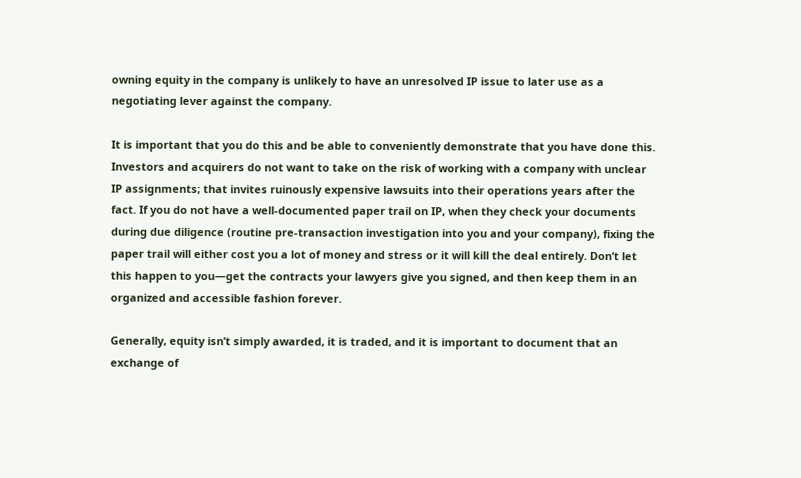owning equity in the company is unlikely to have an unresolved IP issue to later use as a negotiating lever against the company.

It is important that you do this and be able to conveniently demonstrate that you have done this. Investors and acquirers do not want to take on the risk of working with a company with unclear IP assignments; that invites ruinously expensive lawsuits into their operations years after the fact. If you do not have a well-documented paper trail on IP, when they check your documents during due diligence (routine pre-transaction investigation into you and your company), fixing the paper trail will either cost you a lot of money and stress or it will kill the deal entirely. Don’t let this happen to you—get the contracts your lawyers give you signed, and then keep them in an organized and accessible fashion forever.

Generally, equity isn’t simply awarded, it is traded, and it is important to document that an exchange of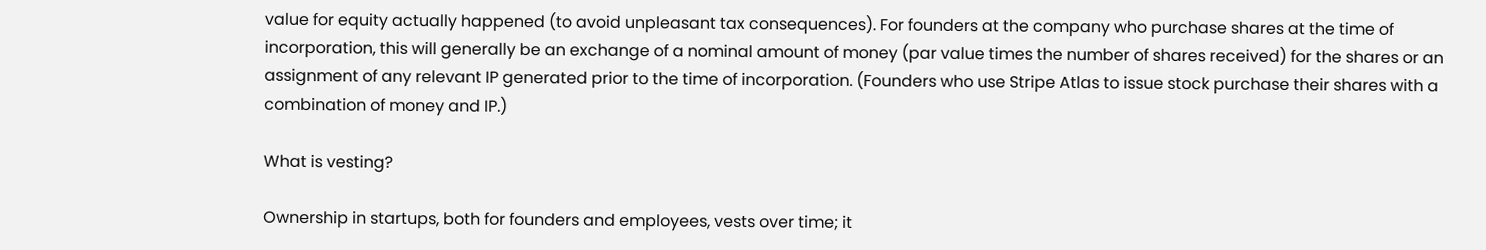value for equity actually happened (to avoid unpleasant tax consequences). For founders at the company who purchase shares at the time of incorporation, this will generally be an exchange of a nominal amount of money (par value times the number of shares received) for the shares or an assignment of any relevant IP generated prior to the time of incorporation. (Founders who use Stripe Atlas to issue stock purchase their shares with a combination of money and IP.)

What is vesting?

Ownership in startups, both for founders and employees, vests over time; it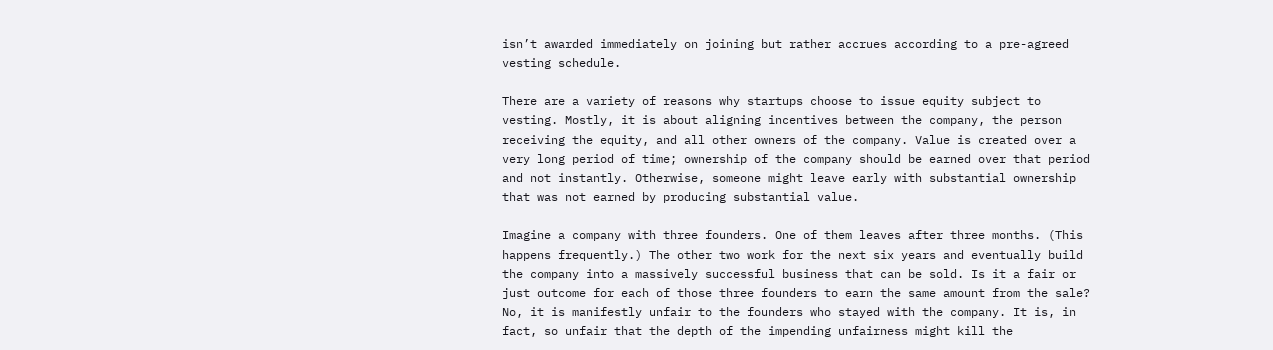isn’t awarded immediately on joining but rather accrues according to a pre-agreed vesting schedule.

There are a variety of reasons why startups choose to issue equity subject to vesting. Mostly, it is about aligning incentives between the company, the person receiving the equity, and all other owners of the company. Value is created over a very long period of time; ownership of the company should be earned over that period and not instantly. Otherwise, someone might leave early with substantial ownership that was not earned by producing substantial value.

Imagine a company with three founders. One of them leaves after three months. (This happens frequently.) The other two work for the next six years and eventually build the company into a massively successful business that can be sold. Is it a fair or just outcome for each of those three founders to earn the same amount from the sale? No, it is manifestly unfair to the founders who stayed with the company. It is, in fact, so unfair that the depth of the impending unfairness might kill the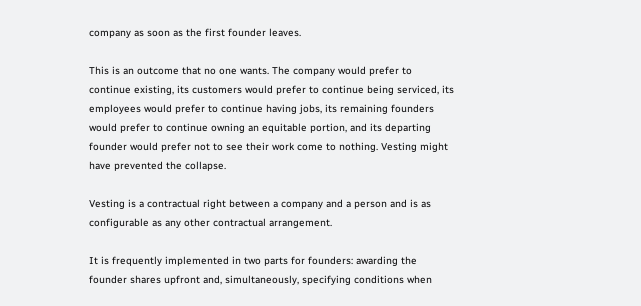company as soon as the first founder leaves.

This is an outcome that no one wants. The company would prefer to continue existing, its customers would prefer to continue being serviced, its employees would prefer to continue having jobs, its remaining founders would prefer to continue owning an equitable portion, and its departing founder would prefer not to see their work come to nothing. Vesting might have prevented the collapse.

Vesting is a contractual right between a company and a person and is as configurable as any other contractual arrangement.

It is frequently implemented in two parts for founders: awarding the founder shares upfront and, simultaneously, specifying conditions when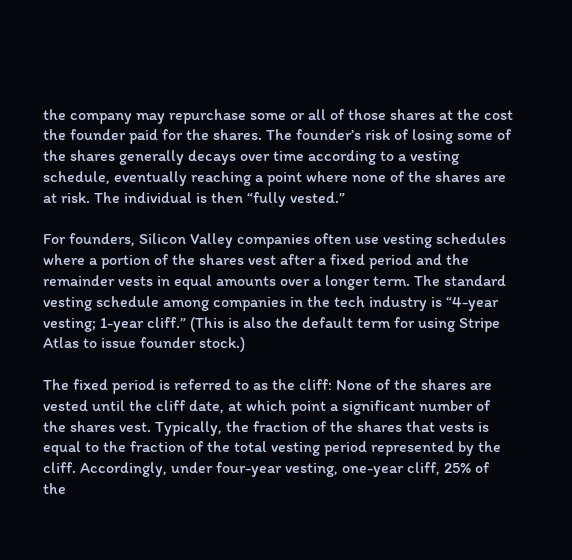the company may repurchase some or all of those shares at the cost the founder paid for the shares. The founder’s risk of losing some of the shares generally decays over time according to a vesting schedule, eventually reaching a point where none of the shares are at risk. The individual is then “fully vested.”

For founders, Silicon Valley companies often use vesting schedules where a portion of the shares vest after a fixed period and the remainder vests in equal amounts over a longer term. The standard vesting schedule among companies in the tech industry is “4-year vesting; 1-year cliff.” (This is also the default term for using Stripe Atlas to issue founder stock.)

The fixed period is referred to as the cliff: None of the shares are vested until the cliff date, at which point a significant number of the shares vest. Typically, the fraction of the shares that vests is equal to the fraction of the total vesting period represented by the cliff. Accordingly, under four-year vesting, one-year cliff, 25% of the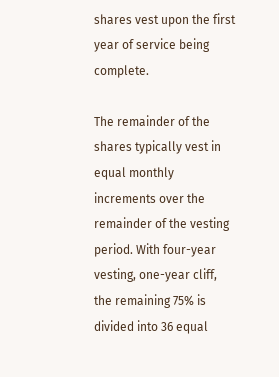shares vest upon the first year of service being complete.

The remainder of the shares typically vest in equal monthly increments over the remainder of the vesting period. With four-year vesting, one-year cliff, the remaining 75% is divided into 36 equal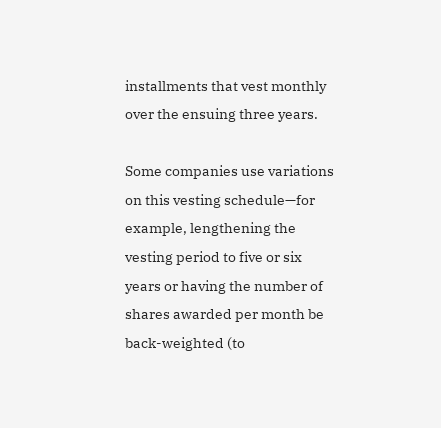installments that vest monthly over the ensuing three years.

Some companies use variations on this vesting schedule—for example, lengthening the vesting period to five or six years or having the number of shares awarded per month be back-weighted (to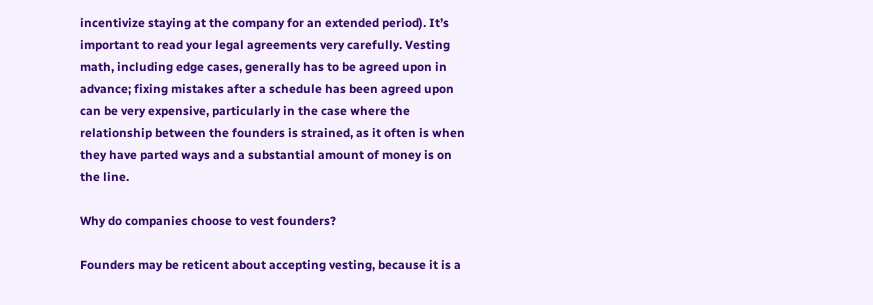incentivize staying at the company for an extended period). It’s important to read your legal agreements very carefully. Vesting math, including edge cases, generally has to be agreed upon in advance; fixing mistakes after a schedule has been agreed upon can be very expensive, particularly in the case where the relationship between the founders is strained, as it often is when they have parted ways and a substantial amount of money is on the line.

Why do companies choose to vest founders?

Founders may be reticent about accepting vesting, because it is a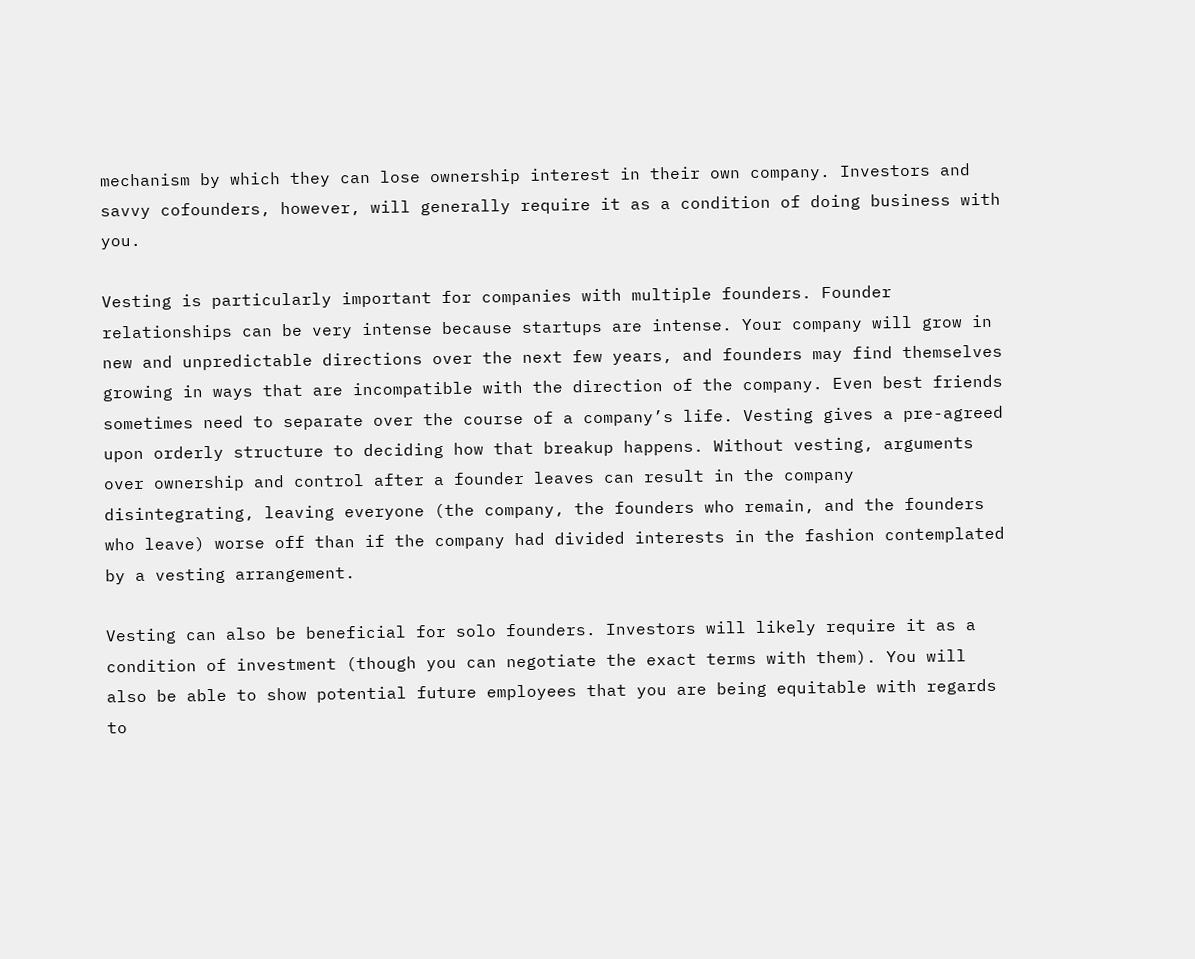mechanism by which they can lose ownership interest in their own company. Investors and savvy cofounders, however, will generally require it as a condition of doing business with you.

Vesting is particularly important for companies with multiple founders. Founder relationships can be very intense because startups are intense. Your company will grow in new and unpredictable directions over the next few years, and founders may find themselves growing in ways that are incompatible with the direction of the company. Even best friends sometimes need to separate over the course of a company’s life. Vesting gives a pre-agreed upon orderly structure to deciding how that breakup happens. Without vesting, arguments over ownership and control after a founder leaves can result in the company disintegrating, leaving everyone (the company, the founders who remain, and the founders who leave) worse off than if the company had divided interests in the fashion contemplated by a vesting arrangement.

Vesting can also be beneficial for solo founders. Investors will likely require it as a condition of investment (though you can negotiate the exact terms with them). You will also be able to show potential future employees that you are being equitable with regards to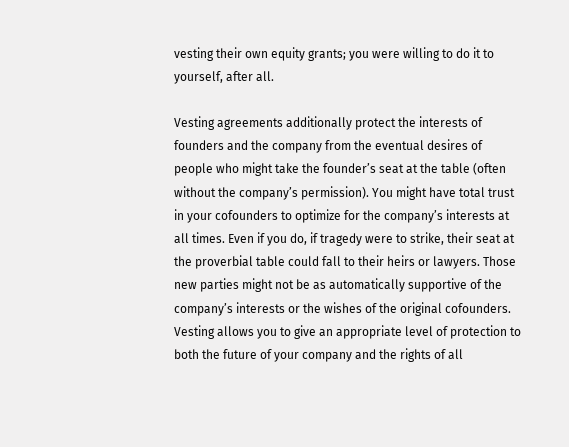vesting their own equity grants; you were willing to do it to yourself, after all.

Vesting agreements additionally protect the interests of founders and the company from the eventual desires of people who might take the founder’s seat at the table (often without the company’s permission). You might have total trust in your cofounders to optimize for the company’s interests at all times. Even if you do, if tragedy were to strike, their seat at the proverbial table could fall to their heirs or lawyers. Those new parties might not be as automatically supportive of the company’s interests or the wishes of the original cofounders. Vesting allows you to give an appropriate level of protection to both the future of your company and the rights of all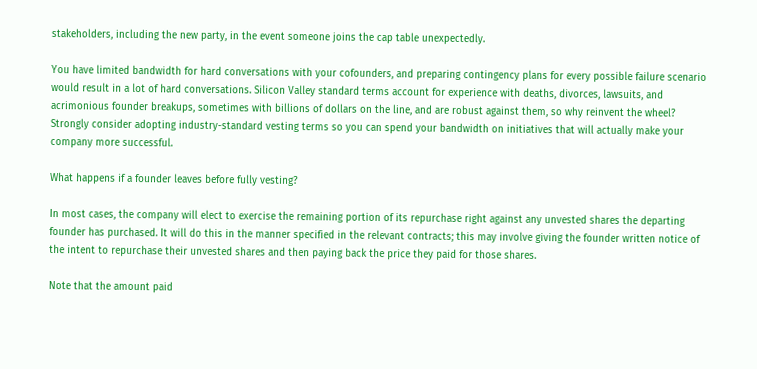stakeholders, including the new party, in the event someone joins the cap table unexpectedly.

You have limited bandwidth for hard conversations with your cofounders, and preparing contingency plans for every possible failure scenario would result in a lot of hard conversations. Silicon Valley standard terms account for experience with deaths, divorces, lawsuits, and acrimonious founder breakups, sometimes with billions of dollars on the line, and are robust against them, so why reinvent the wheel? Strongly consider adopting industry-standard vesting terms so you can spend your bandwidth on initiatives that will actually make your company more successful.

What happens if a founder leaves before fully vesting?

In most cases, the company will elect to exercise the remaining portion of its repurchase right against any unvested shares the departing founder has purchased. It will do this in the manner specified in the relevant contracts; this may involve giving the founder written notice of the intent to repurchase their unvested shares and then paying back the price they paid for those shares.

Note that the amount paid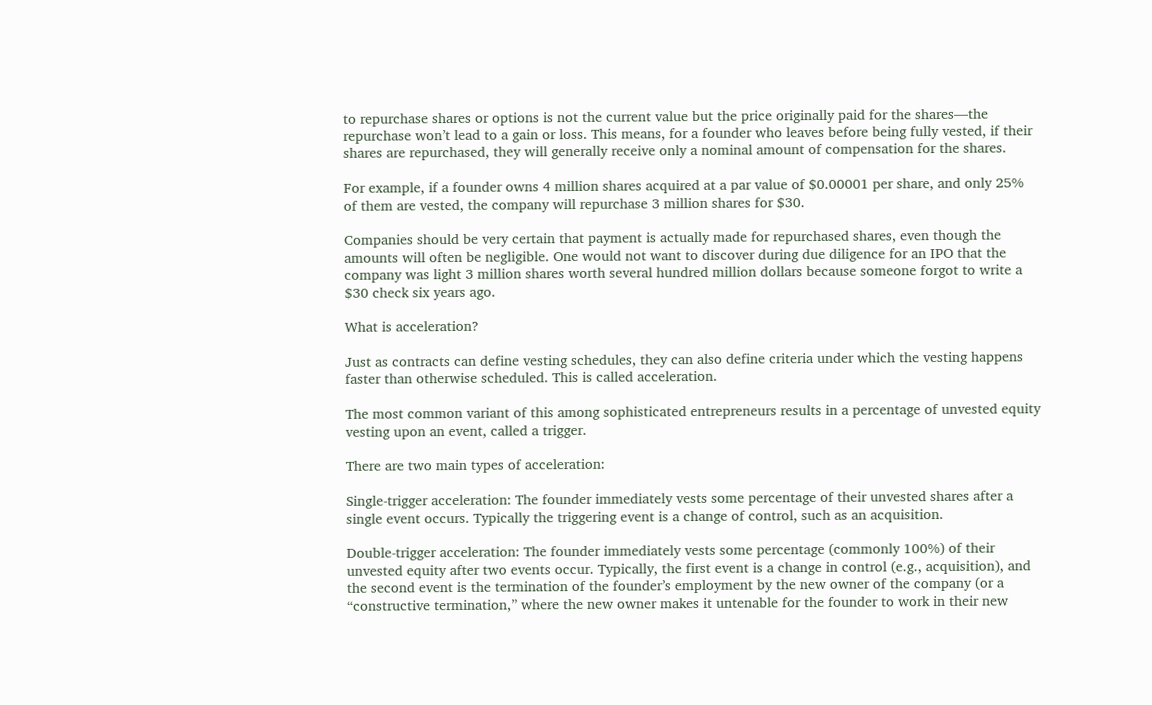to repurchase shares or options is not the current value but the price originally paid for the shares—the repurchase won’t lead to a gain or loss. This means, for a founder who leaves before being fully vested, if their shares are repurchased, they will generally receive only a nominal amount of compensation for the shares.

For example, if a founder owns 4 million shares acquired at a par value of $0.00001 per share, and only 25% of them are vested, the company will repurchase 3 million shares for $30.

Companies should be very certain that payment is actually made for repurchased shares, even though the amounts will often be negligible. One would not want to discover during due diligence for an IPO that the company was light 3 million shares worth several hundred million dollars because someone forgot to write a $30 check six years ago.

What is acceleration?

Just as contracts can define vesting schedules, they can also define criteria under which the vesting happens faster than otherwise scheduled. This is called acceleration.

The most common variant of this among sophisticated entrepreneurs results in a percentage of unvested equity vesting upon an event, called a trigger.

There are two main types of acceleration:

Single-trigger acceleration: The founder immediately vests some percentage of their unvested shares after a single event occurs. Typically the triggering event is a change of control, such as an acquisition.

Double-trigger acceleration: The founder immediately vests some percentage (commonly 100%) of their unvested equity after two events occur. Typically, the first event is a change in control (e.g., acquisition), and the second event is the termination of the founder’s employment by the new owner of the company (or a “constructive termination,” where the new owner makes it untenable for the founder to work in their new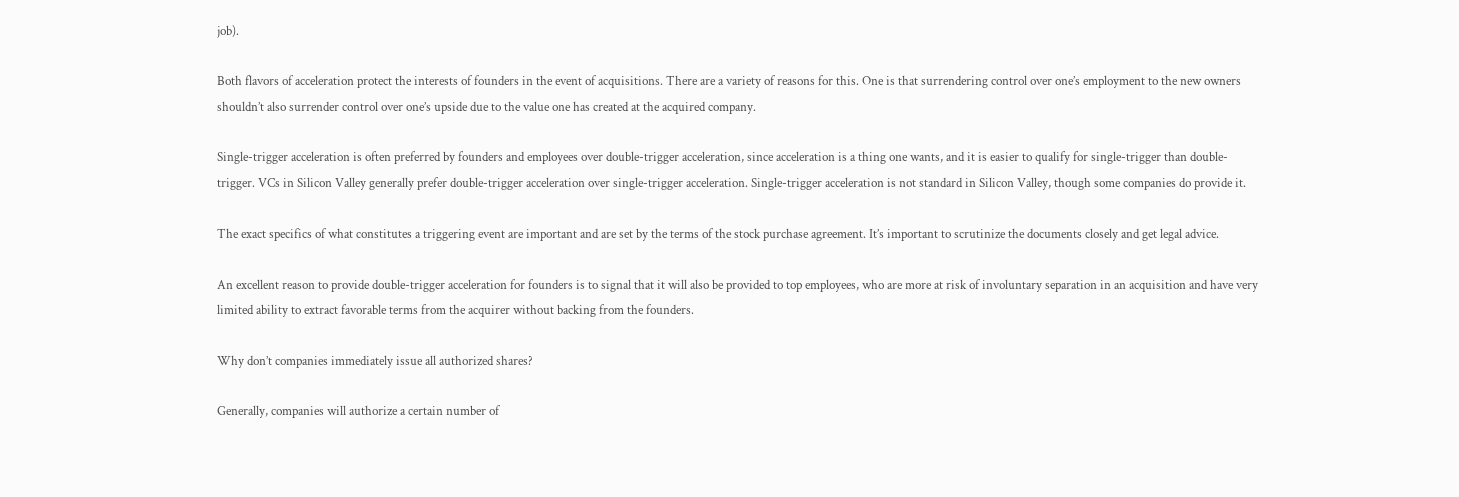job).

Both flavors of acceleration protect the interests of founders in the event of acquisitions. There are a variety of reasons for this. One is that surrendering control over one’s employment to the new owners shouldn’t also surrender control over one’s upside due to the value one has created at the acquired company.

Single-trigger acceleration is often preferred by founders and employees over double-trigger acceleration, since acceleration is a thing one wants, and it is easier to qualify for single-trigger than double-trigger. VCs in Silicon Valley generally prefer double-trigger acceleration over single-trigger acceleration. Single-trigger acceleration is not standard in Silicon Valley, though some companies do provide it.

The exact specifics of what constitutes a triggering event are important and are set by the terms of the stock purchase agreement. It’s important to scrutinize the documents closely and get legal advice.

An excellent reason to provide double-trigger acceleration for founders is to signal that it will also be provided to top employees, who are more at risk of involuntary separation in an acquisition and have very limited ability to extract favorable terms from the acquirer without backing from the founders.

Why don’t companies immediately issue all authorized shares?

Generally, companies will authorize a certain number of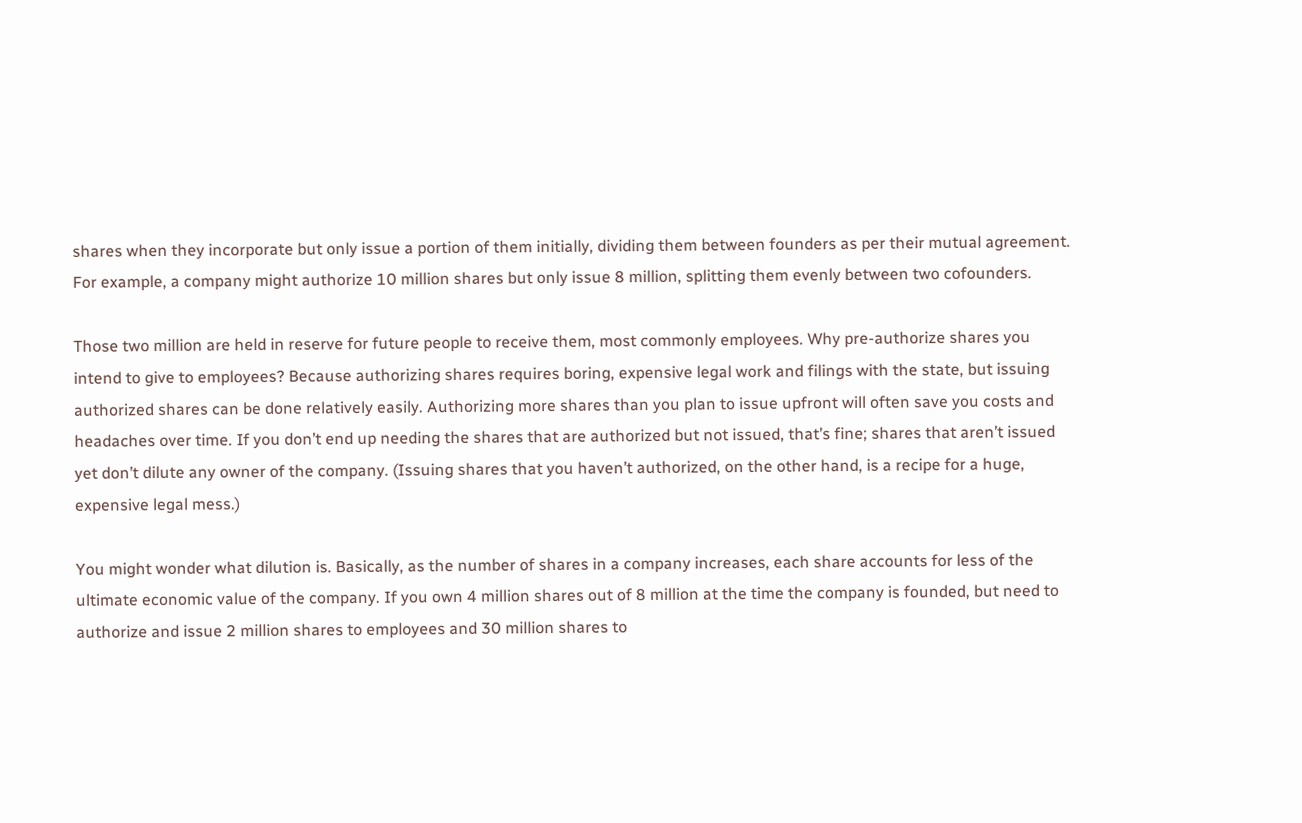shares when they incorporate but only issue a portion of them initially, dividing them between founders as per their mutual agreement. For example, a company might authorize 10 million shares but only issue 8 million, splitting them evenly between two cofounders.

Those two million are held in reserve for future people to receive them, most commonly employees. Why pre-authorize shares you intend to give to employees? Because authorizing shares requires boring, expensive legal work and filings with the state, but issuing authorized shares can be done relatively easily. Authorizing more shares than you plan to issue upfront will often save you costs and headaches over time. If you don’t end up needing the shares that are authorized but not issued, that’s fine; shares that aren’t issued yet don’t dilute any owner of the company. (Issuing shares that you haven’t authorized, on the other hand, is a recipe for a huge, expensive legal mess.)

You might wonder what dilution is. Basically, as the number of shares in a company increases, each share accounts for less of the ultimate economic value of the company. If you own 4 million shares out of 8 million at the time the company is founded, but need to authorize and issue 2 million shares to employees and 30 million shares to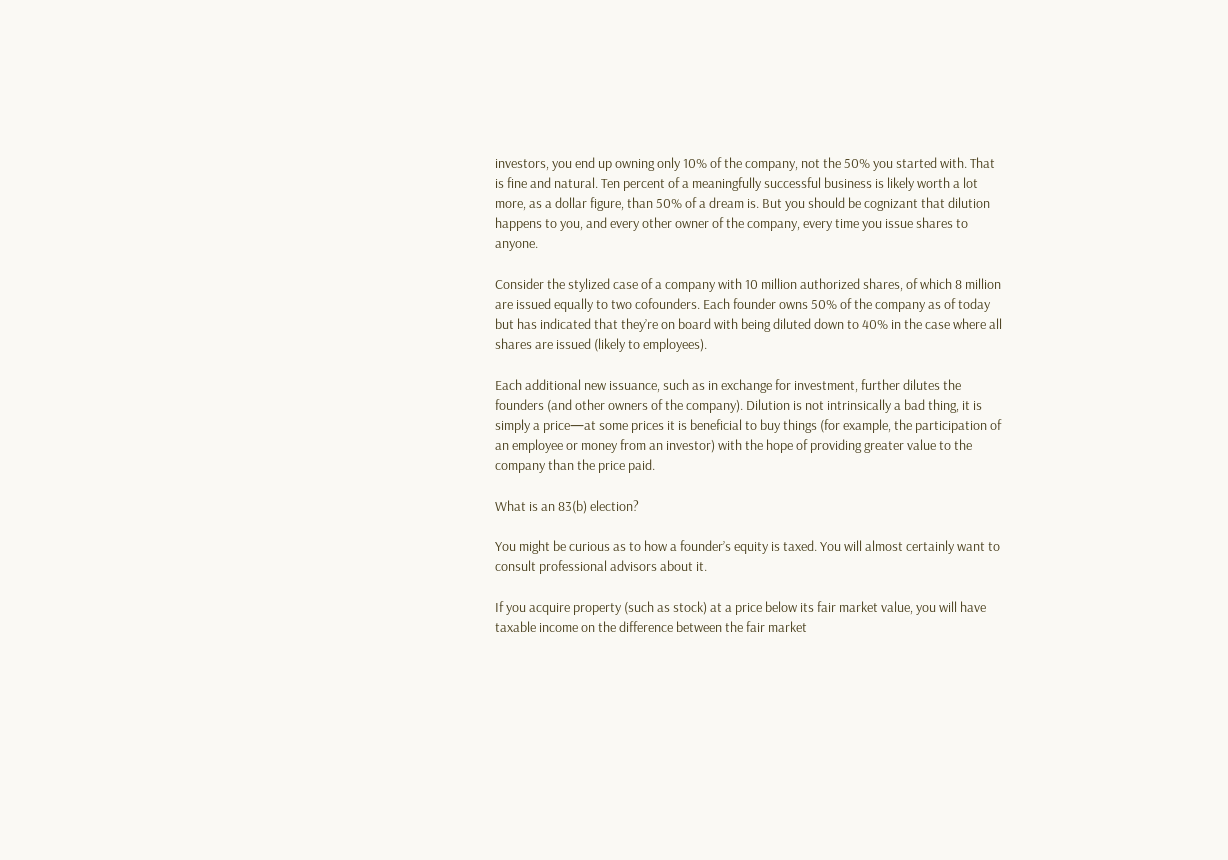investors, you end up owning only 10% of the company, not the 50% you started with. That is fine and natural. Ten percent of a meaningfully successful business is likely worth a lot more, as a dollar figure, than 50% of a dream is. But you should be cognizant that dilution happens to you, and every other owner of the company, every time you issue shares to anyone.

Consider the stylized case of a company with 10 million authorized shares, of which 8 million are issued equally to two cofounders. Each founder owns 50% of the company as of today but has indicated that they’re on board with being diluted down to 40% in the case where all shares are issued (likely to employees).

Each additional new issuance, such as in exchange for investment, further dilutes the founders (and other owners of the company). Dilution is not intrinsically a bad thing, it is simply a price—at some prices it is beneficial to buy things (for example, the participation of an employee or money from an investor) with the hope of providing greater value to the company than the price paid.

What is an 83(b) election?

You might be curious as to how a founder’s equity is taxed. You will almost certainly want to consult professional advisors about it.

If you acquire property (such as stock) at a price below its fair market value, you will have taxable income on the difference between the fair market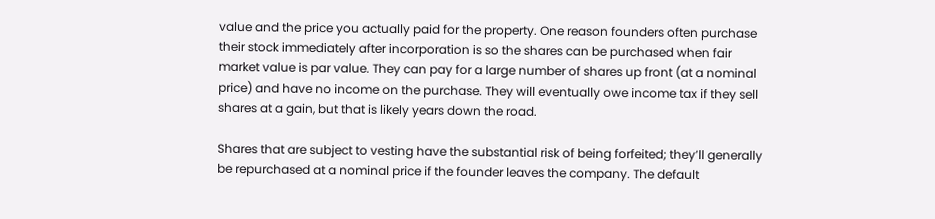value and the price you actually paid for the property. One reason founders often purchase their stock immediately after incorporation is so the shares can be purchased when fair market value is par value. They can pay for a large number of shares up front (at a nominal price) and have no income on the purchase. They will eventually owe income tax if they sell shares at a gain, but that is likely years down the road.

Shares that are subject to vesting have the substantial risk of being forfeited; they’ll generally be repurchased at a nominal price if the founder leaves the company. The default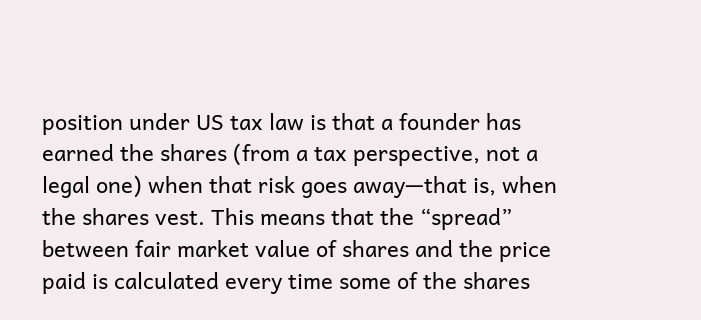position under US tax law is that a founder has earned the shares (from a tax perspective, not a legal one) when that risk goes away—that is, when the shares vest. This means that the “spread” between fair market value of shares and the price paid is calculated every time some of the shares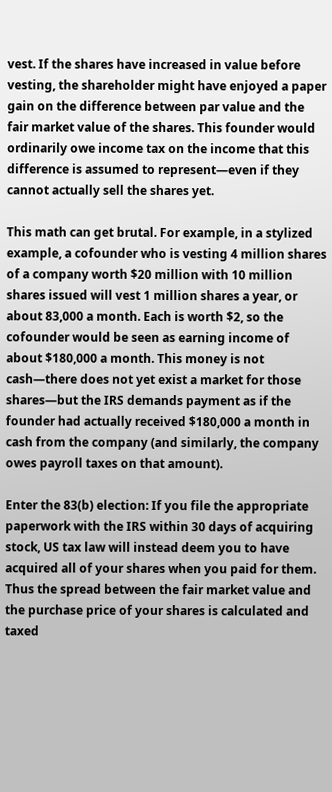vest. If the shares have increased in value before vesting, the shareholder might have enjoyed a paper gain on the difference between par value and the fair market value of the shares. This founder would ordinarily owe income tax on the income that this difference is assumed to represent—even if they cannot actually sell the shares yet.

This math can get brutal. For example, in a stylized example, a cofounder who is vesting 4 million shares of a company worth $20 million with 10 million shares issued will vest 1 million shares a year, or about 83,000 a month. Each is worth $2, so the cofounder would be seen as earning income of about $180,000 a month. This money is not cash—there does not yet exist a market for those shares—but the IRS demands payment as if the founder had actually received $180,000 a month in cash from the company (and similarly, the company owes payroll taxes on that amount).

Enter the 83(b) election: If you file the appropriate paperwork with the IRS within 30 days of acquiring stock, US tax law will instead deem you to have acquired all of your shares when you paid for them. Thus the spread between the fair market value and the purchase price of your shares is calculated and taxed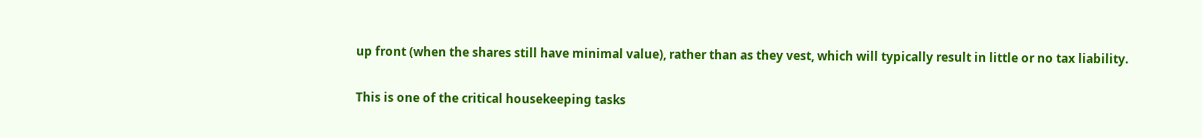up front (when the shares still have minimal value), rather than as they vest, which will typically result in little or no tax liability.

This is one of the critical housekeeping tasks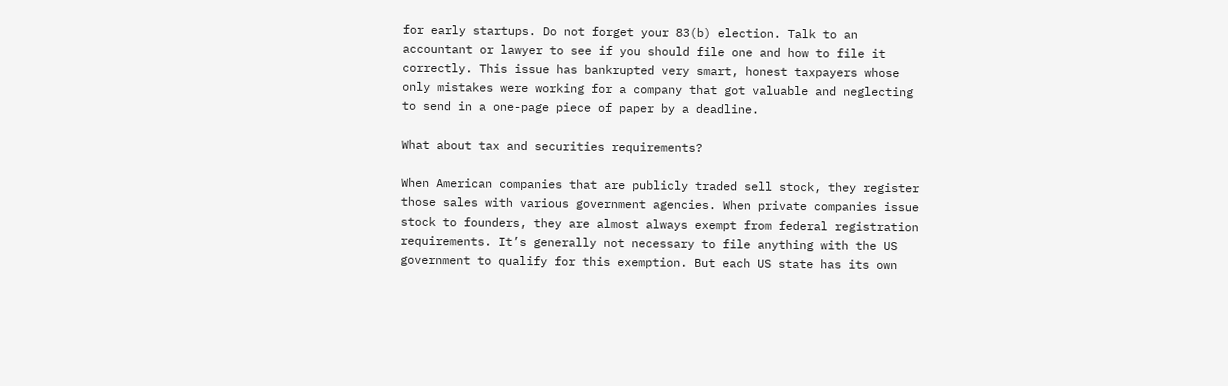for early startups. Do not forget your 83(b) election. Talk to an accountant or lawyer to see if you should file one and how to file it correctly. This issue has bankrupted very smart, honest taxpayers whose only mistakes were working for a company that got valuable and neglecting to send in a one-page piece of paper by a deadline.

What about tax and securities requirements?

When American companies that are publicly traded sell stock, they register those sales with various government agencies. When private companies issue stock to founders, they are almost always exempt from federal registration requirements. It’s generally not necessary to file anything with the US government to qualify for this exemption. But each US state has its own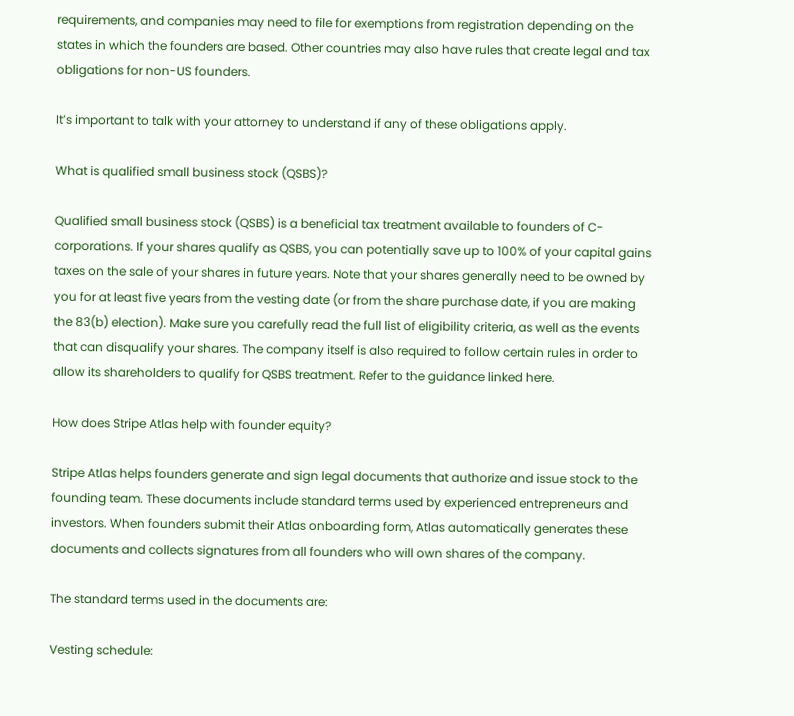requirements, and companies may need to file for exemptions from registration depending on the states in which the founders are based. Other countries may also have rules that create legal and tax obligations for non-US founders.

It’s important to talk with your attorney to understand if any of these obligations apply.

What is qualified small business stock (QSBS)?

Qualified small business stock (QSBS) is a beneficial tax treatment available to founders of C-corporations. If your shares qualify as QSBS, you can potentially save up to 100% of your capital gains taxes on the sale of your shares in future years. Note that your shares generally need to be owned by you for at least five years from the vesting date (or from the share purchase date, if you are making the 83(b) election). Make sure you carefully read the full list of eligibility criteria, as well as the events that can disqualify your shares. The company itself is also required to follow certain rules in order to allow its shareholders to qualify for QSBS treatment. Refer to the guidance linked here.

How does Stripe Atlas help with founder equity?

Stripe Atlas helps founders generate and sign legal documents that authorize and issue stock to the founding team. These documents include standard terms used by experienced entrepreneurs and investors. When founders submit their Atlas onboarding form, Atlas automatically generates these documents and collects signatures from all founders who will own shares of the company.

The standard terms used in the documents are:

Vesting schedule: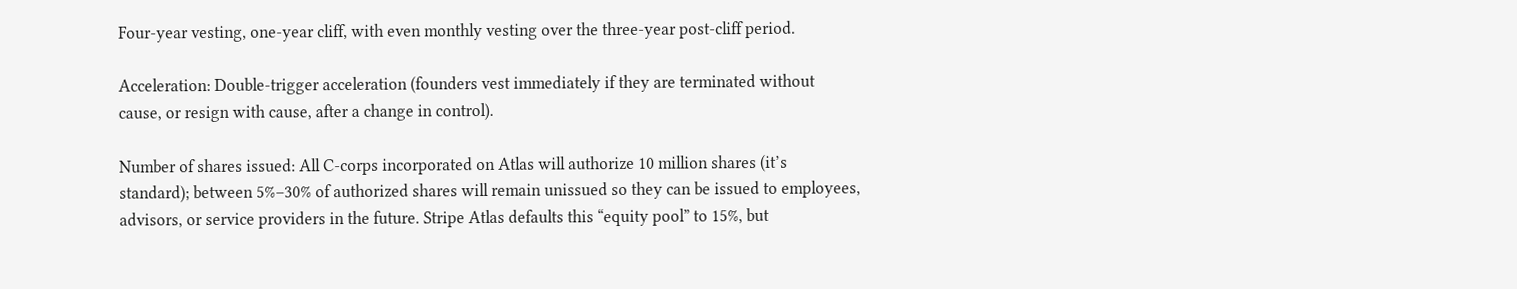Four-year vesting, one-year cliff, with even monthly vesting over the three-year post-cliff period.

Acceleration: Double-trigger acceleration (founders vest immediately if they are terminated without cause, or resign with cause, after a change in control).

Number of shares issued: All C-corps incorporated on Atlas will authorize 10 million shares (it’s standard); between 5%–30% of authorized shares will remain unissued so they can be issued to employees, advisors, or service providers in the future. Stripe Atlas defaults this “equity pool” to 15%, but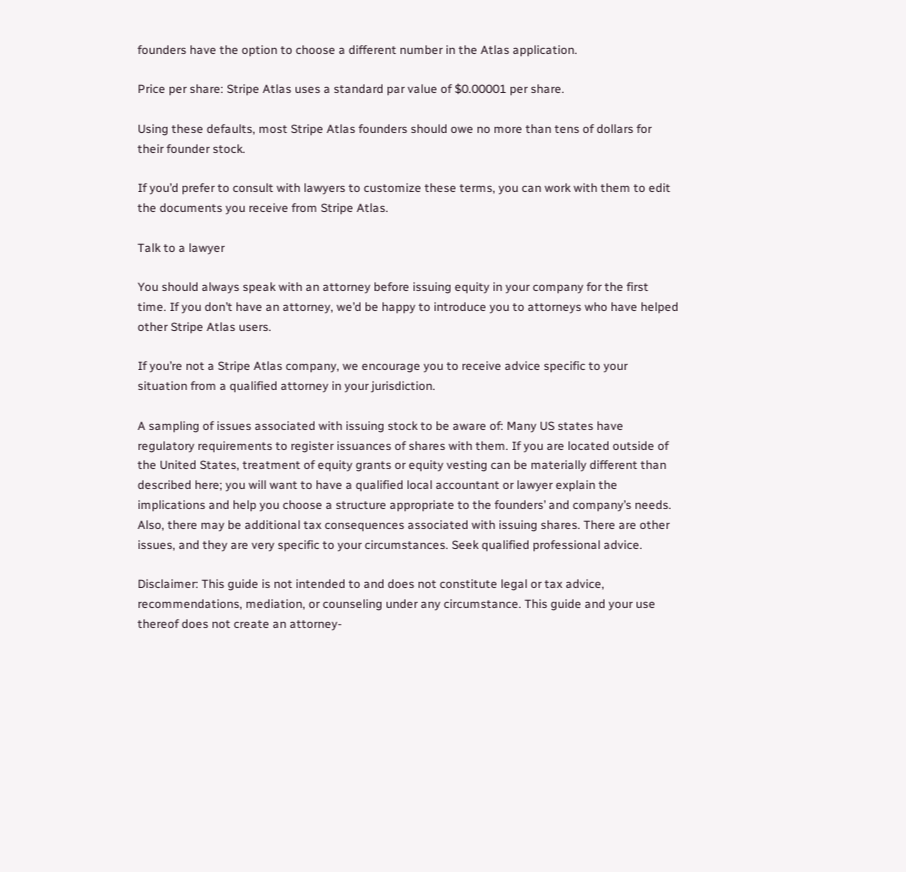founders have the option to choose a different number in the Atlas application.

Price per share: Stripe Atlas uses a standard par value of $0.00001 per share.

Using these defaults, most Stripe Atlas founders should owe no more than tens of dollars for their founder stock.

If you’d prefer to consult with lawyers to customize these terms, you can work with them to edit the documents you receive from Stripe Atlas.

Talk to a lawyer

You should always speak with an attorney before issuing equity in your company for the first time. If you don’t have an attorney, we’d be happy to introduce you to attorneys who have helped other Stripe Atlas users.

If you’re not a Stripe Atlas company, we encourage you to receive advice specific to your situation from a qualified attorney in your jurisdiction.

A sampling of issues associated with issuing stock to be aware of: Many US states have regulatory requirements to register issuances of shares with them. If you are located outside of the United States, treatment of equity grants or equity vesting can be materially different than described here; you will want to have a qualified local accountant or lawyer explain the implications and help you choose a structure appropriate to the founders’ and company’s needs. Also, there may be additional tax consequences associated with issuing shares. There are other issues, and they are very specific to your circumstances. Seek qualified professional advice.

Disclaimer: This guide is not intended to and does not constitute legal or tax advice, recommendations, mediation, or counseling under any circumstance. This guide and your use thereof does not create an attorney-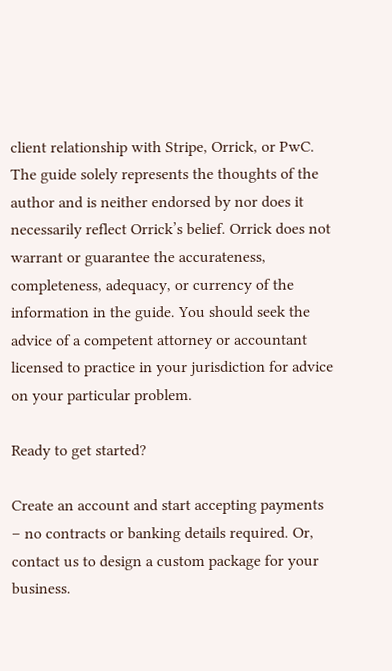client relationship with Stripe, Orrick, or PwC. The guide solely represents the thoughts of the author and is neither endorsed by nor does it necessarily reflect Orrick’s belief. Orrick does not warrant or guarantee the accurateness, completeness, adequacy, or currency of the information in the guide. You should seek the advice of a competent attorney or accountant licensed to practice in your jurisdiction for advice on your particular problem.

Ready to get started?

Create an account and start accepting payments – no contracts or banking details required. Or, contact us to design a custom package for your business.